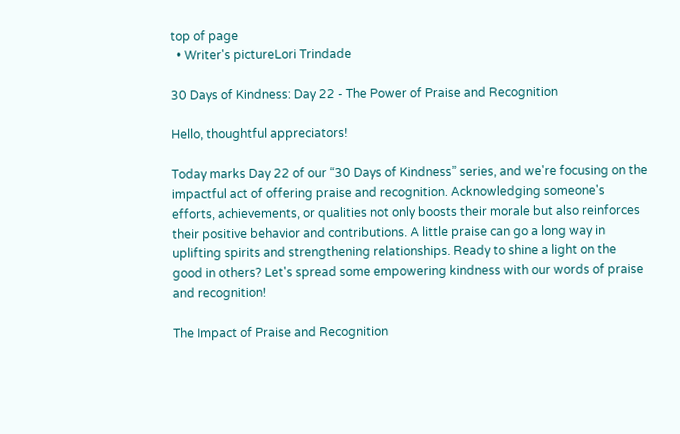top of page
  • Writer's pictureLori Trindade

30 Days of Kindness: Day 22 - The Power of Praise and Recognition

Hello, thoughtful appreciators!

Today marks Day 22 of our “30 Days of Kindness” series, and we're focusing on the impactful act of offering praise and recognition. Acknowledging someone's efforts, achievements, or qualities not only boosts their morale but also reinforces their positive behavior and contributions. A little praise can go a long way in uplifting spirits and strengthening relationships. Ready to shine a light on the good in others? Let's spread some empowering kindness with our words of praise and recognition!

The Impact of Praise and Recognition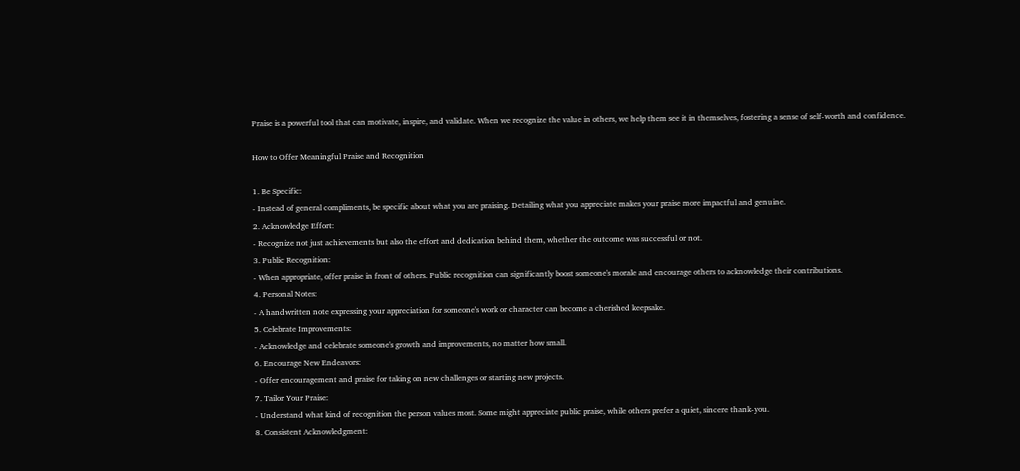Praise is a powerful tool that can motivate, inspire, and validate. When we recognize the value in others, we help them see it in themselves, fostering a sense of self-worth and confidence.

How to Offer Meaningful Praise and Recognition

1. Be Specific:
- Instead of general compliments, be specific about what you are praising. Detailing what you appreciate makes your praise more impactful and genuine.
2. Acknowledge Effort:
- Recognize not just achievements but also the effort and dedication behind them, whether the outcome was successful or not.
3. Public Recognition:
- When appropriate, offer praise in front of others. Public recognition can significantly boost someone's morale and encourage others to acknowledge their contributions.
4. Personal Notes:
- A handwritten note expressing your appreciation for someone's work or character can become a cherished keepsake.
5. Celebrate Improvements:
- Acknowledge and celebrate someone's growth and improvements, no matter how small.
6. Encourage New Endeavors:
- Offer encouragement and praise for taking on new challenges or starting new projects.
7. Tailor Your Praise:
- Understand what kind of recognition the person values most. Some might appreciate public praise, while others prefer a quiet, sincere thank-you.
8. Consistent Acknowledgment: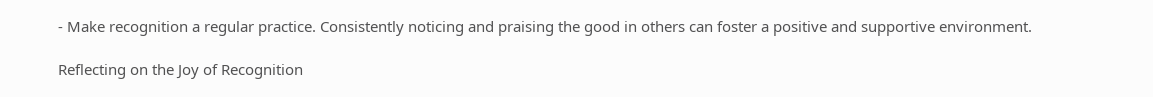- Make recognition a regular practice. Consistently noticing and praising the good in others can foster a positive and supportive environment.

Reflecting on the Joy of Recognition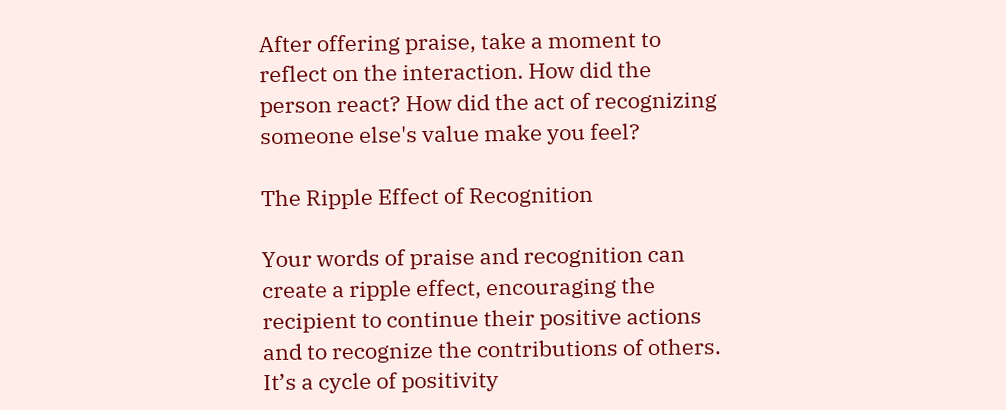After offering praise, take a moment to reflect on the interaction. How did the person react? How did the act of recognizing someone else's value make you feel?

The Ripple Effect of Recognition

Your words of praise and recognition can create a ripple effect, encouraging the recipient to continue their positive actions and to recognize the contributions of others. It’s a cycle of positivity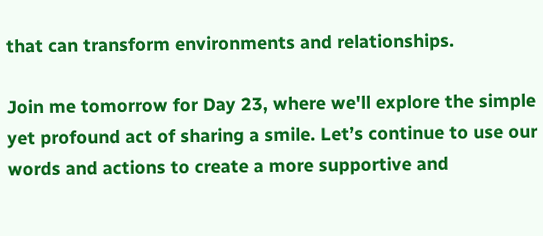that can transform environments and relationships.

Join me tomorrow for Day 23, where we'll explore the simple yet profound act of sharing a smile. Let’s continue to use our words and actions to create a more supportive and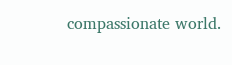compassionate world.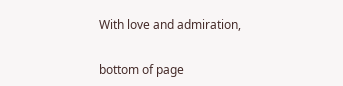With love and admiration,


bottom of page